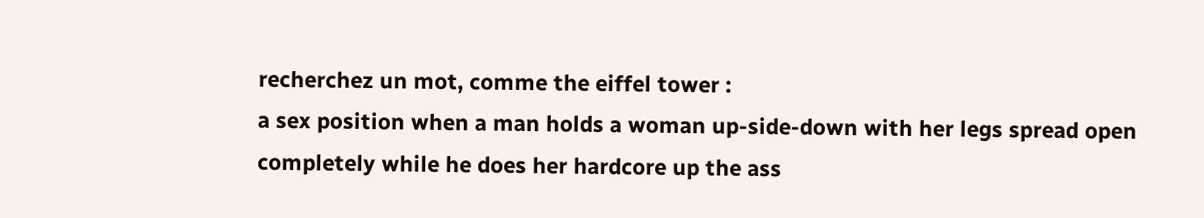recherchez un mot, comme the eiffel tower :
a sex position when a man holds a woman up-side-down with her legs spread open completely while he does her hardcore up the ass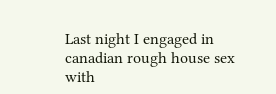Last night I engaged in canadian rough house sex with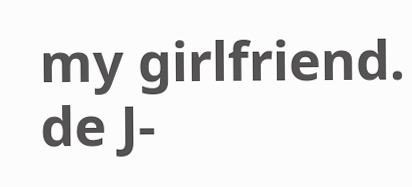my girlfriend.
de J-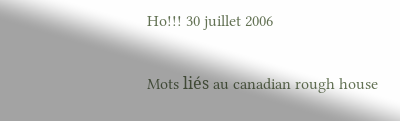Ho!!! 30 juillet 2006

Mots liés au canadian rough house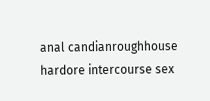anal candianroughhouse hardore intercourse sex